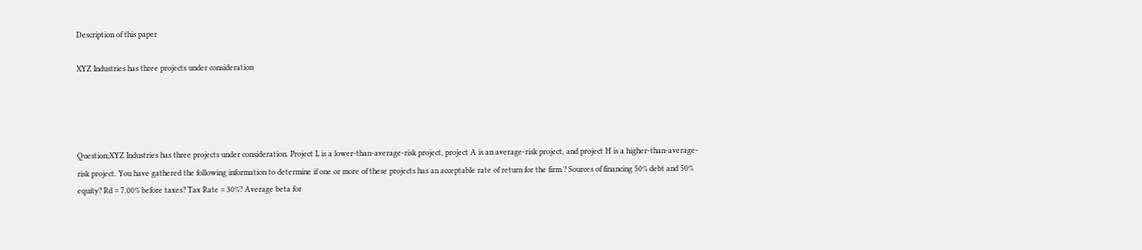Description of this paper

XYZ Industries has three projects under consideration




Question;XYZ Industries has three projects under consideration. Project L is a lower-than-average-risk project, project A is an average-risk project, and project H is a higher-than-average-risk project. You have gathered the following information to determine if one or more of these projects has an acceptable rate of return for the firm.? Sources of financing 50% debt and 50% equity? Rd = 7.00% before taxes? Tax Rate = 30%? Average beta for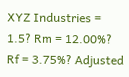XYZ Industries = 1.5? Rm = 12.00%? Rf = 3.75%? Adjusted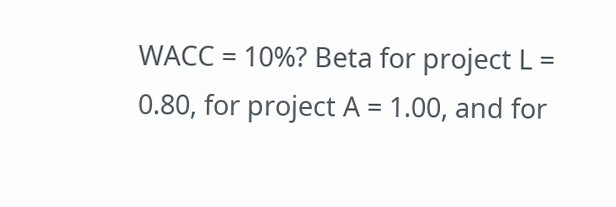WACC = 10%? Beta for project L = 0.80, for project A = 1.00, and for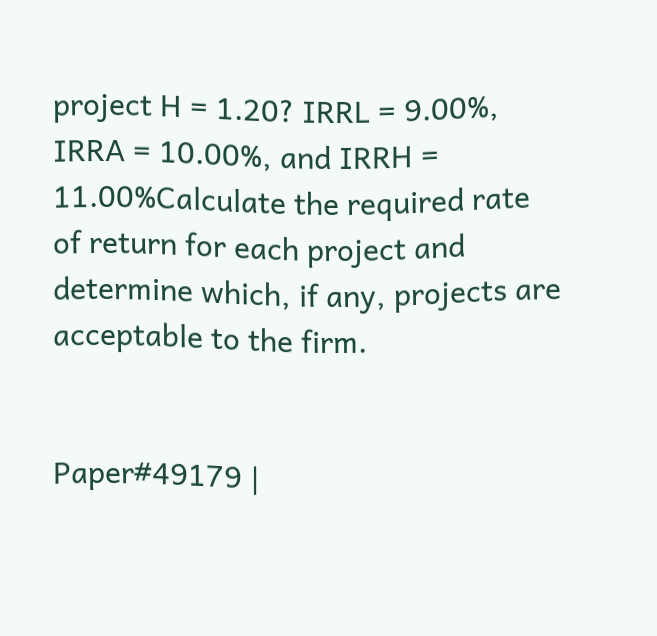project H = 1.20? IRRL = 9.00%, IRRA = 10.00%, and IRRH = 11.00%Calculate the required rate of return for each project and determine which, if any, projects are acceptable to the firm.


Paper#49179 |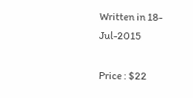Written in 18-Jul-2015

Price : $22